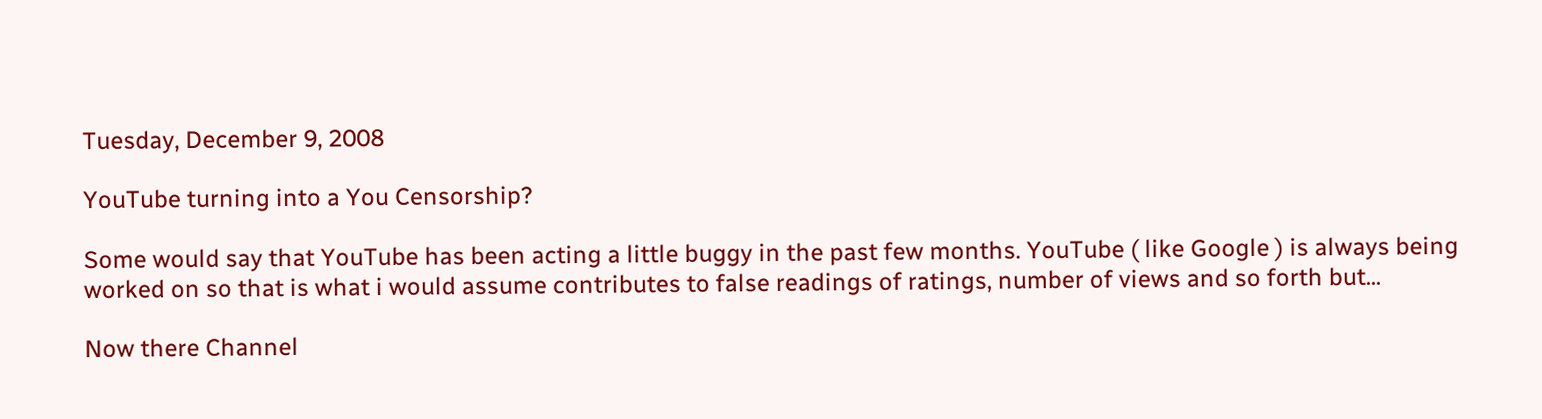Tuesday, December 9, 2008

YouTube turning into a You Censorship?

Some would say that YouTube has been acting a little buggy in the past few months. YouTube ( like Google ) is always being worked on so that is what i would assume contributes to false readings of ratings, number of views and so forth but...

Now there Channel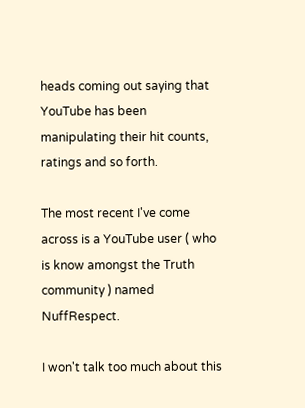heads coming out saying that YouTube has been manipulating their hit counts, ratings and so forth.

The most recent I've come across is a YouTube user ( who is know amongst the Truth community ) named NuffRespect.

I won't talk too much about this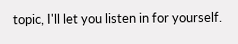topic, I'll let you listen in for yourself.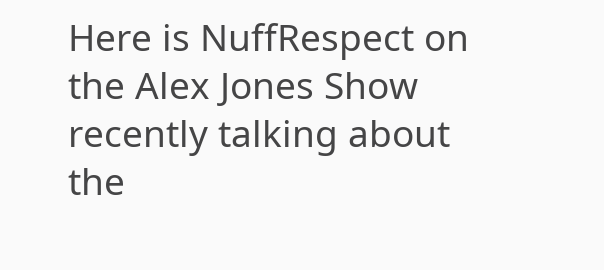Here is NuffRespect on the Alex Jones Show recently talking about the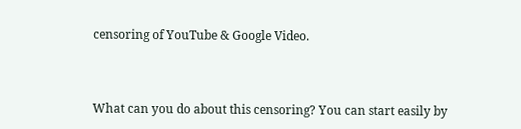censoring of YouTube & Google Video.



What can you do about this censoring? You can start easily by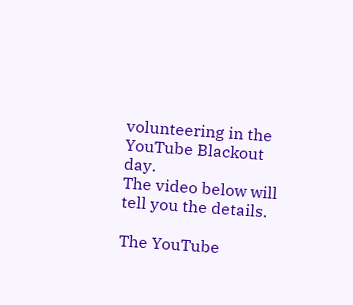volunteering in the YouTube Blackout day.
The video below will tell you the details.

The YouTube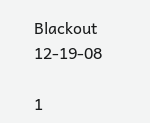Blackout 12-19-08

1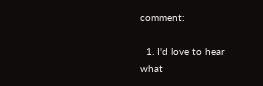comment:

  1. I'd love to hear what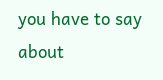you have to say about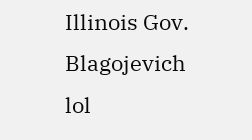Illinois Gov. Blagojevich lol